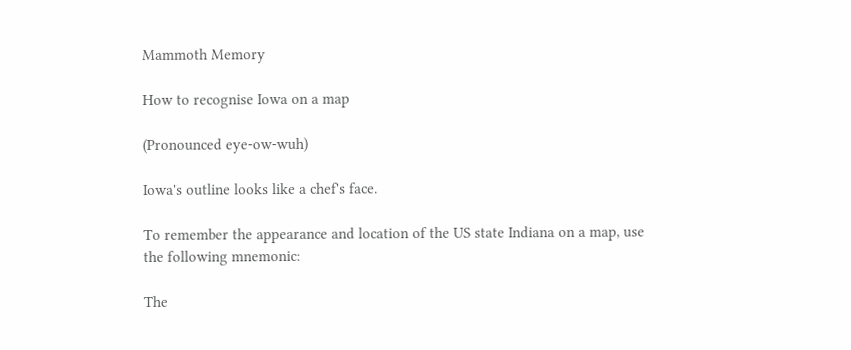Mammoth Memory

How to recognise Iowa on a map

(Pronounced eye-ow-wuh)

Iowa's outline looks like a chef's face.

To remember the appearance and location of the US state Indiana on a map, use the following mnemonic:

The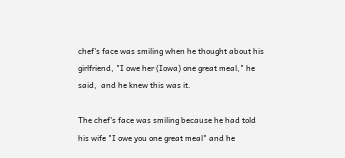chef's face was smiling when he thought about his girlfriend, "I owe her (Iowa) one great meal," he said,  and he knew this was it.

The chef's face was smiling because he had told his wife "I owe you one great meal" and he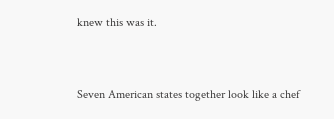knew this was it.


Seven American states together look like a chef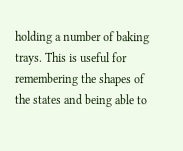holding a number of baking trays. This is useful for remembering the shapes of the states and being able to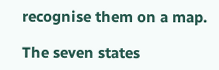recognise them on a map.

The seven states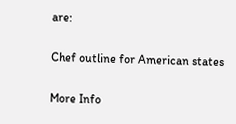are:

Chef outline for American states

More Info